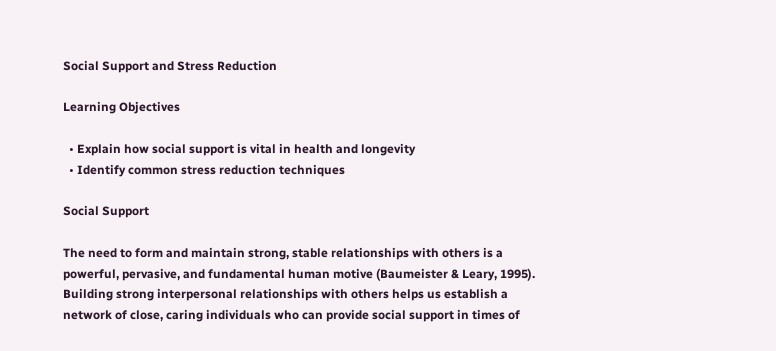Social Support and Stress Reduction

Learning Objectives

  • Explain how social support is vital in health and longevity
  • Identify common stress reduction techniques

Social Support

The need to form and maintain strong, stable relationships with others is a powerful, pervasive, and fundamental human motive (Baumeister & Leary, 1995). Building strong interpersonal relationships with others helps us establish a network of close, caring individuals who can provide social support in times of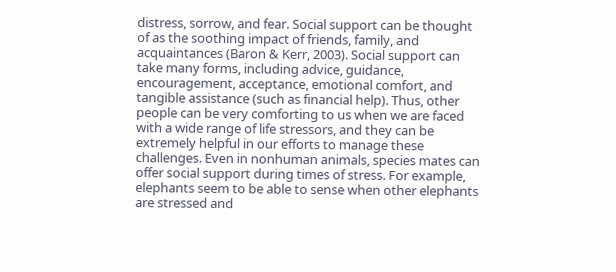distress, sorrow, and fear. Social support can be thought of as the soothing impact of friends, family, and acquaintances (Baron & Kerr, 2003). Social support can take many forms, including advice, guidance, encouragement, acceptance, emotional comfort, and tangible assistance (such as financial help). Thus, other people can be very comforting to us when we are faced with a wide range of life stressors, and they can be extremely helpful in our efforts to manage these challenges. Even in nonhuman animals, species mates can offer social support during times of stress. For example, elephants seem to be able to sense when other elephants are stressed and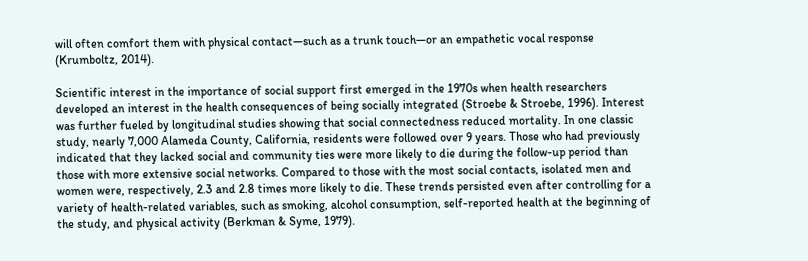will often comfort them with physical contact—such as a trunk touch—or an empathetic vocal response (Krumboltz, 2014).

Scientific interest in the importance of social support first emerged in the 1970s when health researchers developed an interest in the health consequences of being socially integrated (Stroebe & Stroebe, 1996). Interest was further fueled by longitudinal studies showing that social connectedness reduced mortality. In one classic study, nearly 7,000 Alameda County, California, residents were followed over 9 years. Those who had previously indicated that they lacked social and community ties were more likely to die during the follow-up period than those with more extensive social networks. Compared to those with the most social contacts, isolated men and women were, respectively, 2.3 and 2.8 times more likely to die. These trends persisted even after controlling for a variety of health-related variables, such as smoking, alcohol consumption, self-reported health at the beginning of the study, and physical activity (Berkman & Syme, 1979).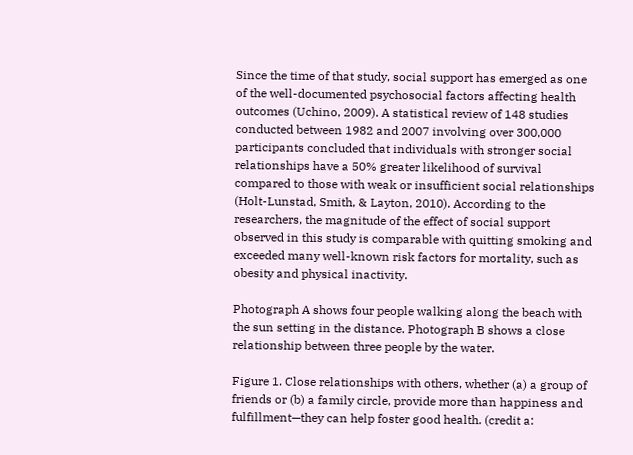Since the time of that study, social support has emerged as one of the well-documented psychosocial factors affecting health outcomes (Uchino, 2009). A statistical review of 148 studies conducted between 1982 and 2007 involving over 300,000 participants concluded that individuals with stronger social relationships have a 50% greater likelihood of survival compared to those with weak or insufficient social relationships (Holt-Lunstad, Smith, & Layton, 2010). According to the researchers, the magnitude of the effect of social support observed in this study is comparable with quitting smoking and exceeded many well-known risk factors for mortality, such as obesity and physical inactivity.

Photograph A shows four people walking along the beach with the sun setting in the distance. Photograph B shows a close relationship between three people by the water.

Figure 1. Close relationships with others, whether (a) a group of friends or (b) a family circle, provide more than happiness and fulfillment—they can help foster good health. (credit a: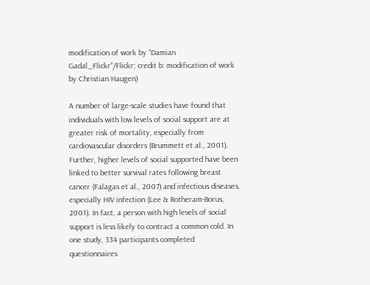modification of work by “Damian Gadal_Flickr”/Flickr; credit b: modification of work by Christian Haugen)

A number of large-scale studies have found that individuals with low levels of social support are at greater risk of mortality, especially from cardiovascular disorders (Brummett et al., 2001). Further, higher levels of social supported have been linked to better survival rates following breast cancer (Falagas et al., 2007) and infectious diseases, especially HIV infection (Lee & Rotheram-Borus, 2001). In fact, a person with high levels of social support is less likely to contract a common cold. In one study, 334 participants completed questionnaires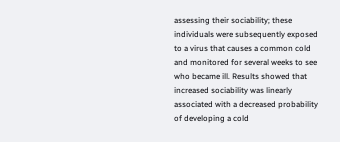assessing their sociability; these individuals were subsequently exposed to a virus that causes a common cold and monitored for several weeks to see who became ill. Results showed that increased sociability was linearly associated with a decreased probability of developing a cold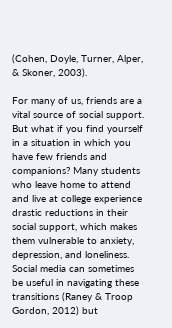(Cohen, Doyle, Turner, Alper, & Skoner, 2003).

For many of us, friends are a vital source of social support. But what if you find yourself in a situation in which you have few friends and companions? Many students who leave home to attend and live at college experience drastic reductions in their social support, which makes them vulnerable to anxiety, depression, and loneliness. Social media can sometimes be useful in navigating these transitions (Raney & Troop Gordon, 2012) but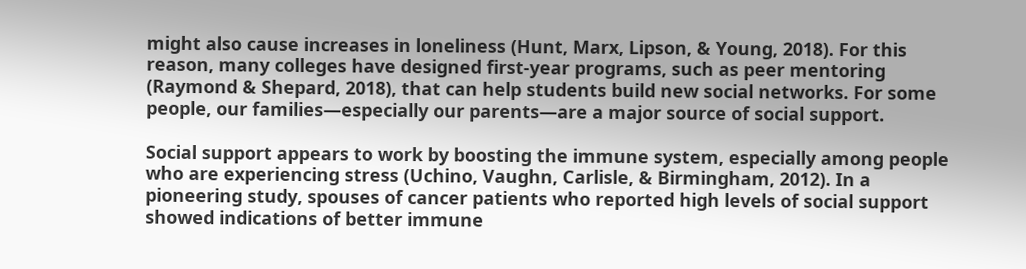might also cause increases in loneliness (Hunt, Marx, Lipson, & Young, 2018). For this reason, many colleges have designed first-year programs, such as peer mentoring (Raymond & Shepard, 2018), that can help students build new social networks. For some people, our families—especially our parents—are a major source of social support.

Social support appears to work by boosting the immune system, especially among people who are experiencing stress (Uchino, Vaughn, Carlisle, & Birmingham, 2012). In a pioneering study, spouses of cancer patients who reported high levels of social support showed indications of better immune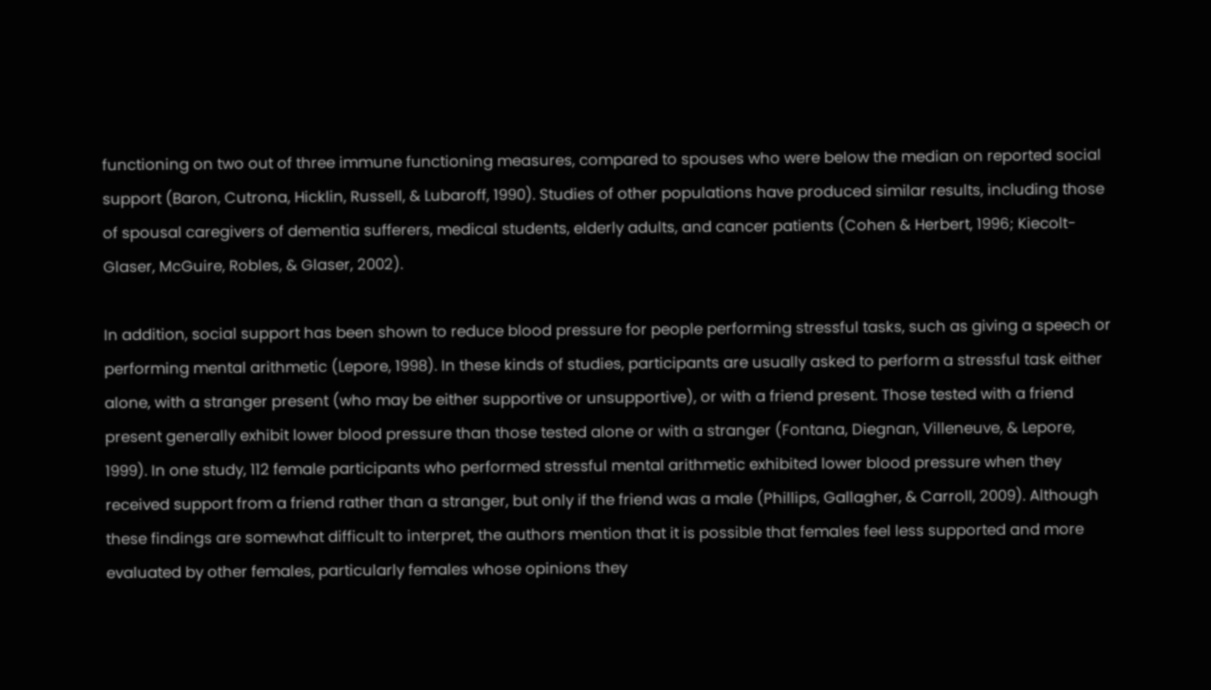functioning on two out of three immune functioning measures, compared to spouses who were below the median on reported social support (Baron, Cutrona, Hicklin, Russell, & Lubaroff, 1990). Studies of other populations have produced similar results, including those of spousal caregivers of dementia sufferers, medical students, elderly adults, and cancer patients (Cohen & Herbert, 1996; Kiecolt-Glaser, McGuire, Robles, & Glaser, 2002).

In addition, social support has been shown to reduce blood pressure for people performing stressful tasks, such as giving a speech or performing mental arithmetic (Lepore, 1998). In these kinds of studies, participants are usually asked to perform a stressful task either alone, with a stranger present (who may be either supportive or unsupportive), or with a friend present. Those tested with a friend present generally exhibit lower blood pressure than those tested alone or with a stranger (Fontana, Diegnan, Villeneuve, & Lepore, 1999). In one study, 112 female participants who performed stressful mental arithmetic exhibited lower blood pressure when they received support from a friend rather than a stranger, but only if the friend was a male (Phillips, Gallagher, & Carroll, 2009). Although these findings are somewhat difficult to interpret, the authors mention that it is possible that females feel less supported and more evaluated by other females, particularly females whose opinions they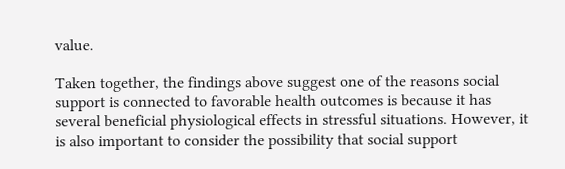value.

Taken together, the findings above suggest one of the reasons social support is connected to favorable health outcomes is because it has several beneficial physiological effects in stressful situations. However, it is also important to consider the possibility that social support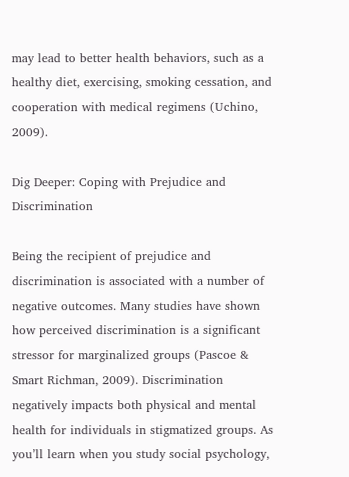may lead to better health behaviors, such as a healthy diet, exercising, smoking cessation, and cooperation with medical regimens (Uchino, 2009).

Dig Deeper: Coping with Prejudice and Discrimination

Being the recipient of prejudice and discrimination is associated with a number of negative outcomes. Many studies have shown how perceived discrimination is a significant stressor for marginalized groups (Pascoe & Smart Richman, 2009). Discrimination negatively impacts both physical and mental health for individuals in stigmatized groups. As you’ll learn when you study social psychology,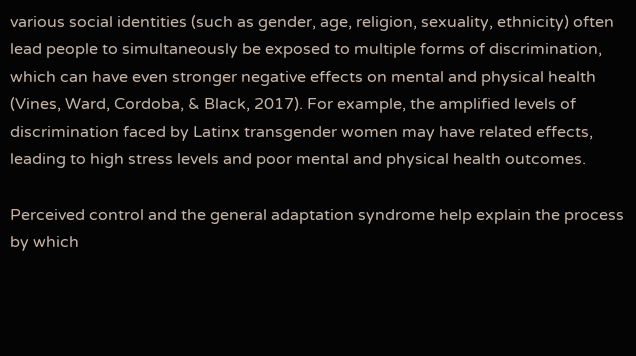various social identities (such as gender, age, religion, sexuality, ethnicity) often lead people to simultaneously be exposed to multiple forms of discrimination, which can have even stronger negative effects on mental and physical health (Vines, Ward, Cordoba, & Black, 2017). For example, the amplified levels of discrimination faced by Latinx transgender women may have related effects, leading to high stress levels and poor mental and physical health outcomes.

Perceived control and the general adaptation syndrome help explain the process by which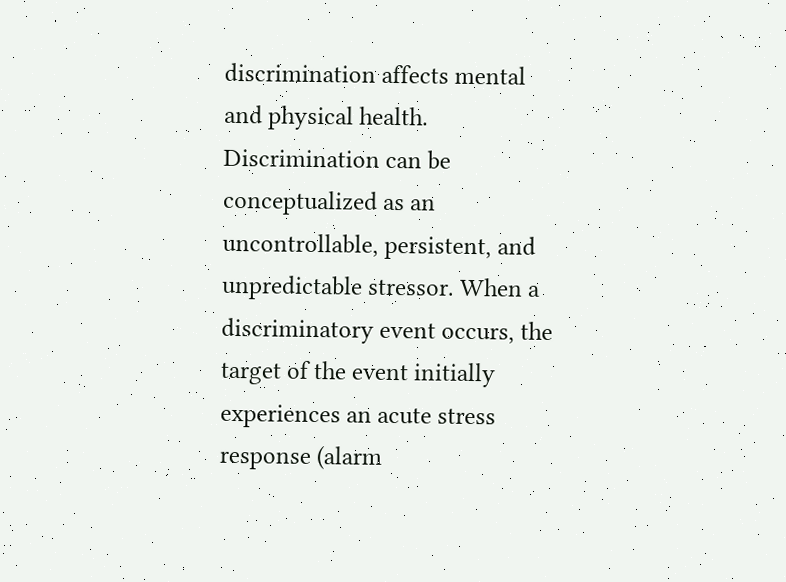discrimination affects mental and physical health. Discrimination can be conceptualized as an uncontrollable, persistent, and unpredictable stressor. When a discriminatory event occurs, the target of the event initially experiences an acute stress response (alarm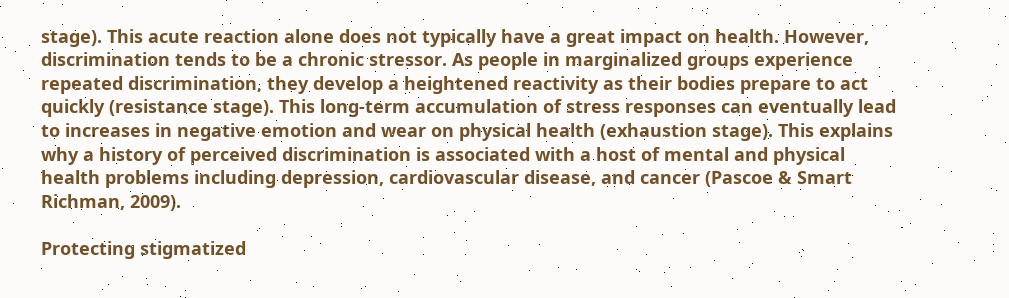stage). This acute reaction alone does not typically have a great impact on health. However, discrimination tends to be a chronic stressor. As people in marginalized groups experience repeated discrimination, they develop a heightened reactivity as their bodies prepare to act quickly (resistance stage). This long-term accumulation of stress responses can eventually lead to increases in negative emotion and wear on physical health (exhaustion stage). This explains why a history of perceived discrimination is associated with a host of mental and physical health problems including depression, cardiovascular disease, and cancer (Pascoe & Smart Richman, 2009).

Protecting stigmatized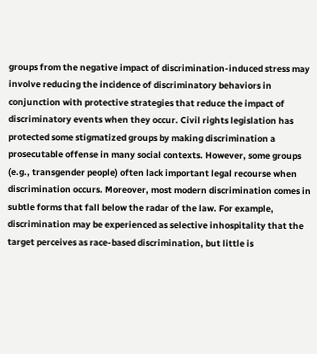groups from the negative impact of discrimination-induced stress may involve reducing the incidence of discriminatory behaviors in conjunction with protective strategies that reduce the impact of discriminatory events when they occur. Civil rights legislation has protected some stigmatized groups by making discrimination a prosecutable offense in many social contexts. However, some groups (e.g., transgender people) often lack important legal recourse when discrimination occurs. Moreover, most modern discrimination comes in subtle forms that fall below the radar of the law. For example, discrimination may be experienced as selective inhospitality that the target perceives as race-based discrimination, but little is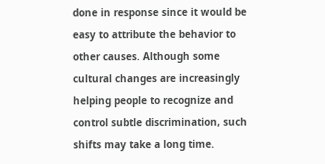done in response since it would be easy to attribute the behavior to other causes. Although some cultural changes are increasingly helping people to recognize and control subtle discrimination, such shifts may take a long time.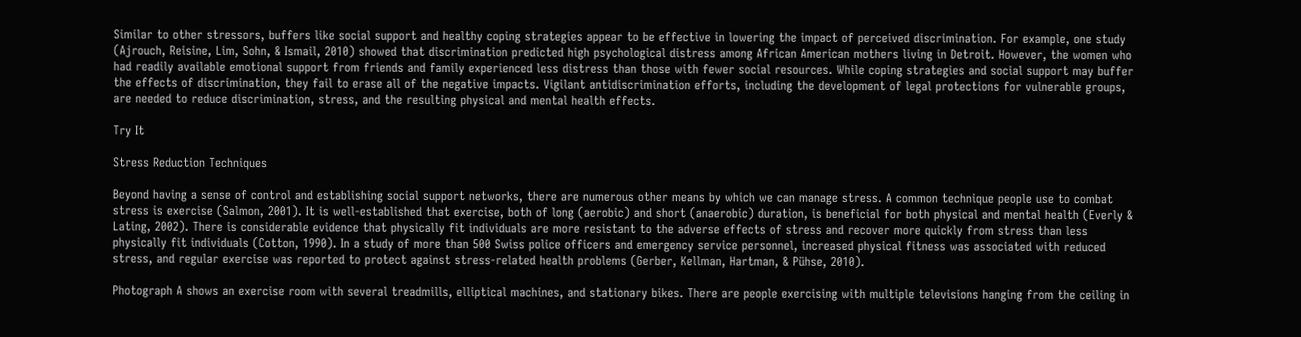Similar to other stressors, buffers like social support and healthy coping strategies appear to be effective in lowering the impact of perceived discrimination. For example, one study (Ajrouch, Reisine, Lim, Sohn, & Ismail, 2010) showed that discrimination predicted high psychological distress among African American mothers living in Detroit. However, the women who had readily available emotional support from friends and family experienced less distress than those with fewer social resources. While coping strategies and social support may buffer the effects of discrimination, they fail to erase all of the negative impacts. Vigilant antidiscrimination efforts, including the development of legal protections for vulnerable groups, are needed to reduce discrimination, stress, and the resulting physical and mental health effects.

Try It

Stress Reduction Techniques

Beyond having a sense of control and establishing social support networks, there are numerous other means by which we can manage stress. A common technique people use to combat stress is exercise (Salmon, 2001). It is well-established that exercise, both of long (aerobic) and short (anaerobic) duration, is beneficial for both physical and mental health (Everly & Lating, 2002). There is considerable evidence that physically fit individuals are more resistant to the adverse effects of stress and recover more quickly from stress than less physically fit individuals (Cotton, 1990). In a study of more than 500 Swiss police officers and emergency service personnel, increased physical fitness was associated with reduced stress, and regular exercise was reported to protect against stress-related health problems (Gerber, Kellman, Hartman, & Pühse, 2010).

Photograph A shows an exercise room with several treadmills, elliptical machines, and stationary bikes. There are people exercising with multiple televisions hanging from the ceiling in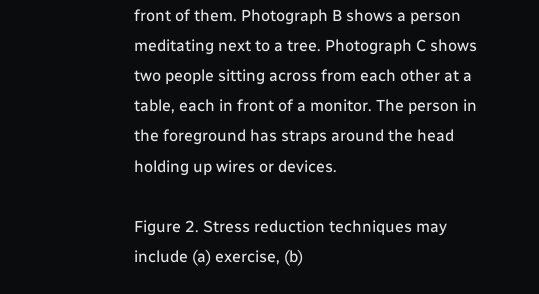front of them. Photograph B shows a person meditating next to a tree. Photograph C shows two people sitting across from each other at a table, each in front of a monitor. The person in the foreground has straps around the head holding up wires or devices.

Figure 2. Stress reduction techniques may include (a) exercise, (b)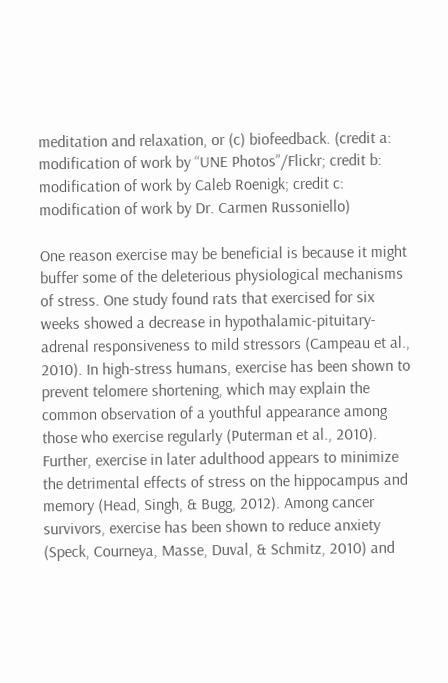meditation and relaxation, or (c) biofeedback. (credit a: modification of work by “UNE Photos”/Flickr; credit b: modification of work by Caleb Roenigk; credit c: modification of work by Dr. Carmen Russoniello)

One reason exercise may be beneficial is because it might buffer some of the deleterious physiological mechanisms of stress. One study found rats that exercised for six weeks showed a decrease in hypothalamic-pituitary-adrenal responsiveness to mild stressors (Campeau et al., 2010). In high-stress humans, exercise has been shown to prevent telomere shortening, which may explain the common observation of a youthful appearance among those who exercise regularly (Puterman et al., 2010). Further, exercise in later adulthood appears to minimize the detrimental effects of stress on the hippocampus and memory (Head, Singh, & Bugg, 2012). Among cancer survivors, exercise has been shown to reduce anxiety (Speck, Courneya, Masse, Duval, & Schmitz, 2010) and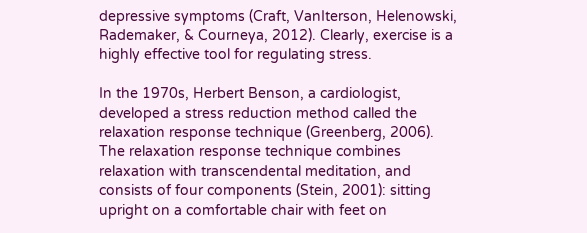depressive symptoms (Craft, VanIterson, Helenowski, Rademaker, & Courneya, 2012). Clearly, exercise is a highly effective tool for regulating stress.

In the 1970s, Herbert Benson, a cardiologist, developed a stress reduction method called the relaxation response technique (Greenberg, 2006). The relaxation response technique combines relaxation with transcendental meditation, and consists of four components (Stein, 2001): sitting upright on a comfortable chair with feet on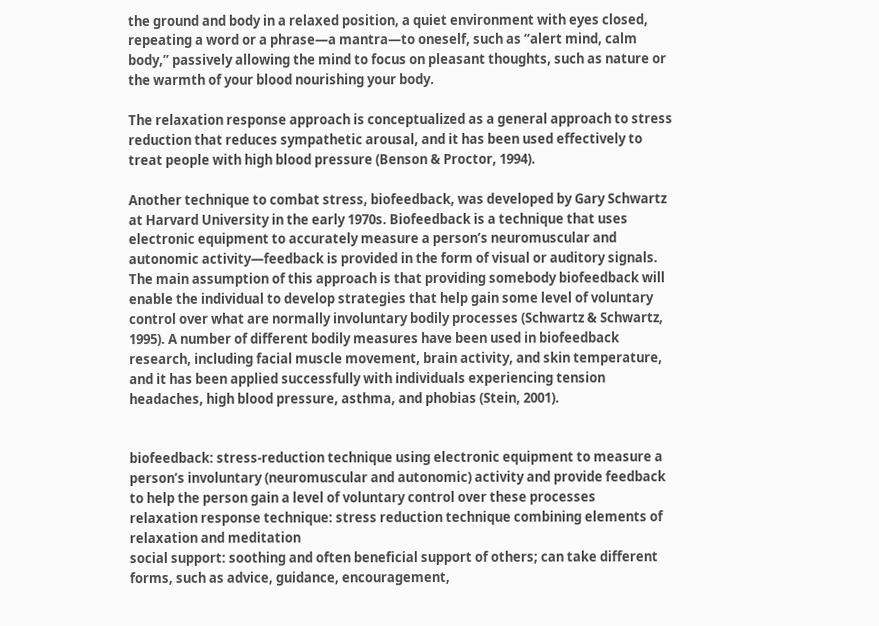the ground and body in a relaxed position, a quiet environment with eyes closed, repeating a word or a phrase—a mantra—to oneself, such as “alert mind, calm body,” passively allowing the mind to focus on pleasant thoughts, such as nature or the warmth of your blood nourishing your body.

The relaxation response approach is conceptualized as a general approach to stress reduction that reduces sympathetic arousal, and it has been used effectively to treat people with high blood pressure (Benson & Proctor, 1994).

Another technique to combat stress, biofeedback, was developed by Gary Schwartz at Harvard University in the early 1970s. Biofeedback is a technique that uses electronic equipment to accurately measure a person’s neuromuscular and autonomic activity—feedback is provided in the form of visual or auditory signals. The main assumption of this approach is that providing somebody biofeedback will enable the individual to develop strategies that help gain some level of voluntary control over what are normally involuntary bodily processes (Schwartz & Schwartz, 1995). A number of different bodily measures have been used in biofeedback research, including facial muscle movement, brain activity, and skin temperature, and it has been applied successfully with individuals experiencing tension headaches, high blood pressure, asthma, and phobias (Stein, 2001).


biofeedback: stress-reduction technique using electronic equipment to measure a person’s involuntary (neuromuscular and autonomic) activity and provide feedback to help the person gain a level of voluntary control over these processes
relaxation response technique: stress reduction technique combining elements of relaxation and meditation
social support: soothing and often beneficial support of others; can take different forms, such as advice, guidance, encouragement,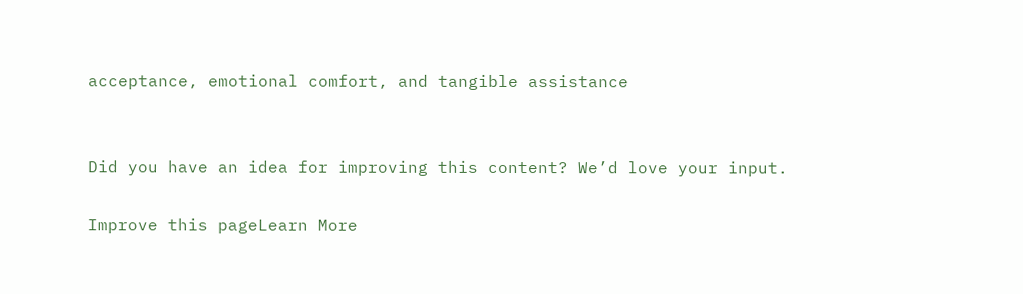acceptance, emotional comfort, and tangible assistance


Did you have an idea for improving this content? We’d love your input.

Improve this pageLearn More